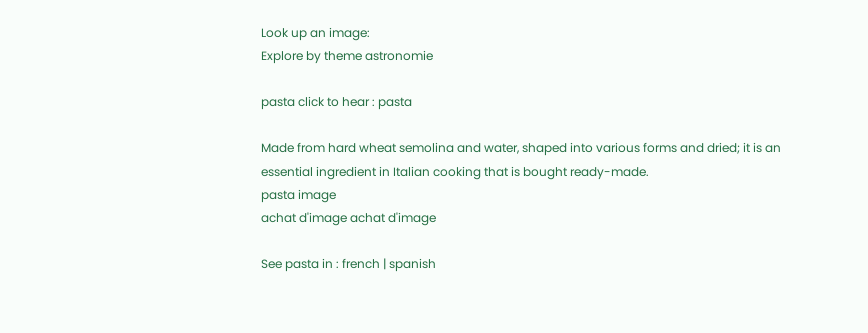Look up an image:
Explore by theme astronomie

pasta click to hear : pasta

Made from hard wheat semolina and water, shaped into various forms and dried; it is an essential ingredient in Italian cooking that is bought ready-made.
pasta image
achat d'image achat d'image

See pasta in : french | spanish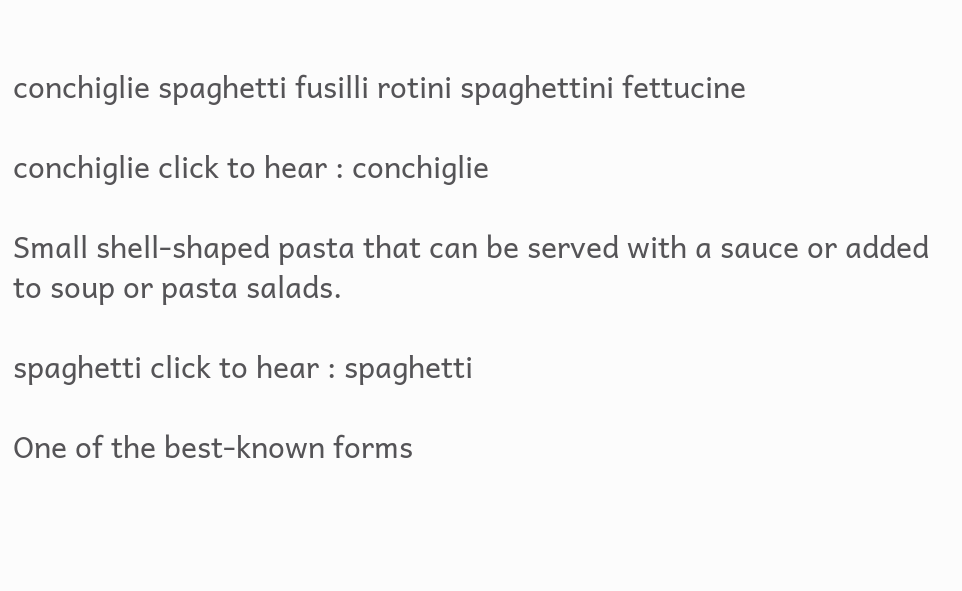conchiglie spaghetti fusilli rotini spaghettini fettucine

conchiglie click to hear : conchiglie

Small shell-shaped pasta that can be served with a sauce or added to soup or pasta salads.

spaghetti click to hear : spaghetti

One of the best-known forms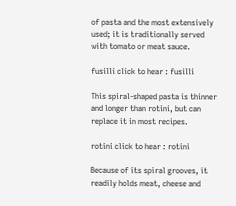of pasta and the most extensively used; it is traditionally served with tomato or meat sauce.

fusilli click to hear : fusilli

This spiral-shaped pasta is thinner and longer than rotini, but can replace it in most recipes.

rotini click to hear : rotini

Because of its spiral grooves, it readily holds meat, cheese and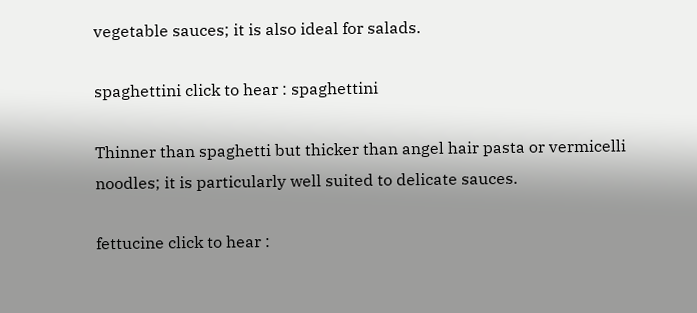vegetable sauces; it is also ideal for salads.

spaghettini click to hear : spaghettini

Thinner than spaghetti but thicker than angel hair pasta or vermicelli noodles; it is particularly well suited to delicate sauces.

fettucine click to hear :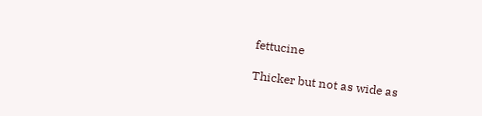fettucine

Thicker but not as wide as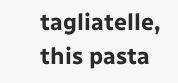tagliatelle, this pasta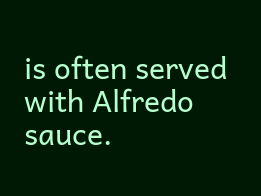is often served with Alfredo sauce.